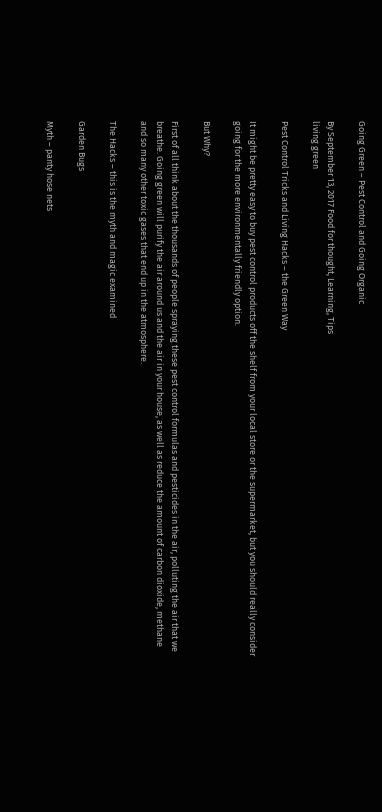Going Green – Pest Control and Going Organic

By September 13, 2017 Food for thought, Learning, Tips
living green

Pest Control Tricks and Living Hacks – the Green Way

It might be pretty easy to buy pest control products off the shelf from your local store or the supermarket, but you should really consider going for the more environmentally friendly option.

But Why?

First of all think about the thousands of people spraying these pest control formulas and pesticides in the air, polluting the air that we breathe. Going green will purify the air around us and the air in your house, as well as reduce the amount of carbon dioxide, methane and so many other toxic gases that end up in the atmosphere.

The Hacks – this is the myth and magic examined

Garden Bugs

Myth – panty hose nets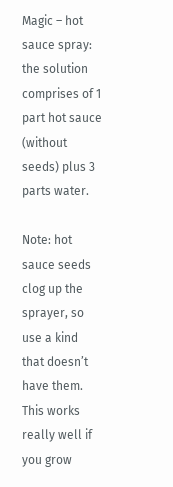Magic – hot sauce spray: the solution comprises of 1 part hot sauce (without seeds) plus 3 parts water.

Note: hot sauce seeds clog up the sprayer, so use a kind that doesn’t have them. This works really well if you grow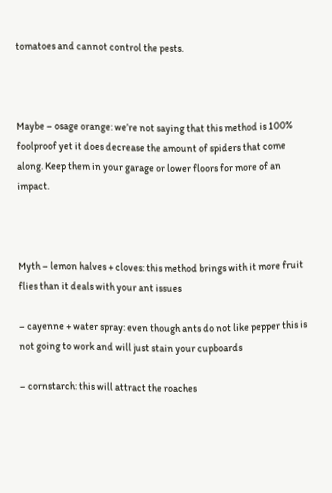tomatoes and cannot control the pests.



Maybe – osage orange: we’re not saying that this method is 100% foolproof yet it does decrease the amount of spiders that come along. Keep them in your garage or lower floors for more of an impact.



Myth – lemon halves + cloves: this method brings with it more fruit flies than it deals with your ant issues

– cayenne + water spray: even though ants do not like pepper this is not going to work and will just stain your cupboards

– cornstarch: this will attract the roaches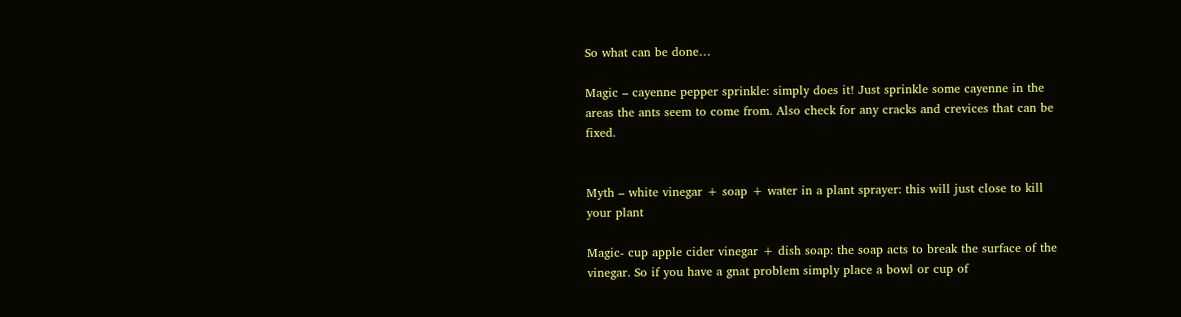So what can be done…

Magic – cayenne pepper sprinkle: simply does it! Just sprinkle some cayenne in the areas the ants seem to come from. Also check for any cracks and crevices that can be fixed.


Myth – white vinegar + soap + water in a plant sprayer: this will just close to kill your plant

Magic- cup apple cider vinegar + dish soap: the soap acts to break the surface of the vinegar. So if you have a gnat problem simply place a bowl or cup of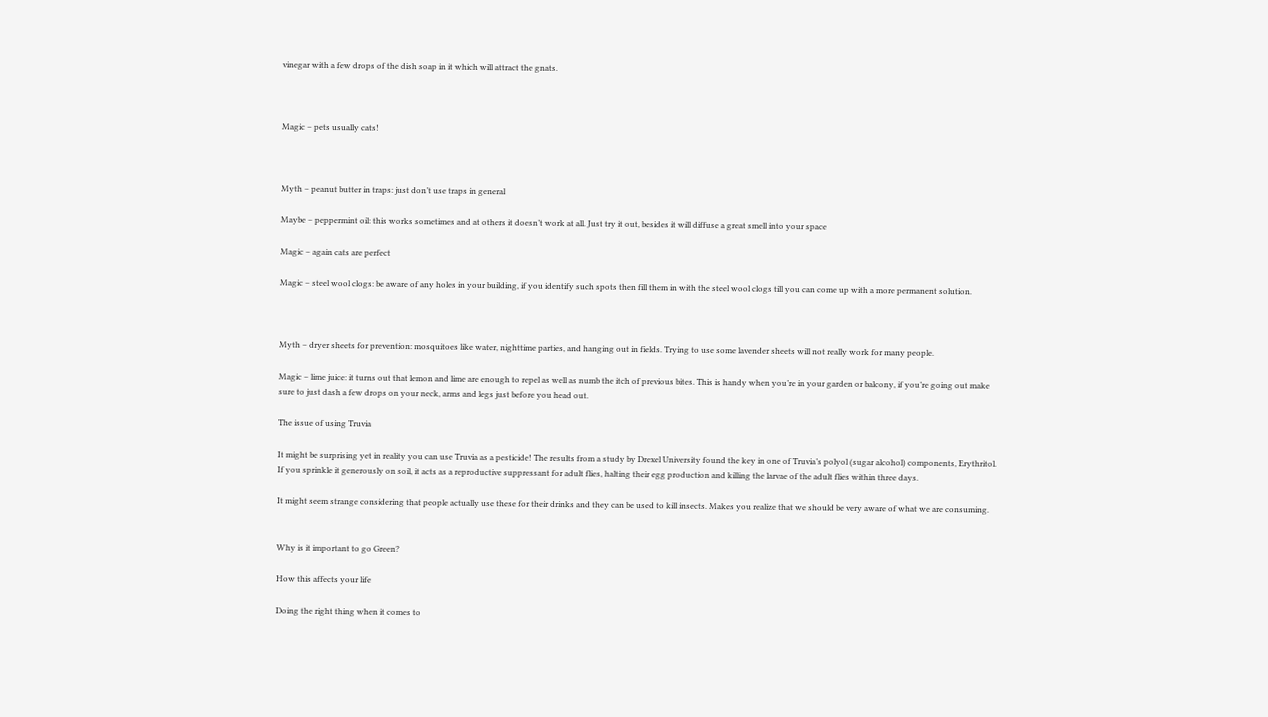vinegar with a few drops of the dish soap in it which will attract the gnats.



Magic – pets usually cats!



Myth – peanut butter in traps: just don’t use traps in general

Maybe – peppermint oil: this works sometimes and at others it doesn’t work at all. Just try it out, besides it will diffuse a great smell into your space

Magic – again cats are perfect

Magic – steel wool clogs: be aware of any holes in your building, if you identify such spots then fill them in with the steel wool clogs till you can come up with a more permanent solution.



Myth – dryer sheets for prevention: mosquitoes like water, nighttime parties, and hanging out in fields. Trying to use some lavender sheets will not really work for many people.

Magic – lime juice: it turns out that lemon and lime are enough to repel as well as numb the itch of previous bites. This is handy when you’re in your garden or balcony, if you’re going out make sure to just dash a few drops on your neck, arms and legs just before you head out.

The issue of using Truvia

It might be surprising yet in reality you can use Truvia as a pesticide! The results from a study by Drexel University found the key in one of Truvia’s polyol (sugar alcohol) components, Erythritol. If you sprinkle it generously on soil, it acts as a reproductive suppressant for adult flies, halting their egg production and killing the larvae of the adult flies within three days.

It might seem strange considering that people actually use these for their drinks and they can be used to kill insects. Makes you realize that we should be very aware of what we are consuming.


Why is it important to go Green?

How this affects your life

Doing the right thing when it comes to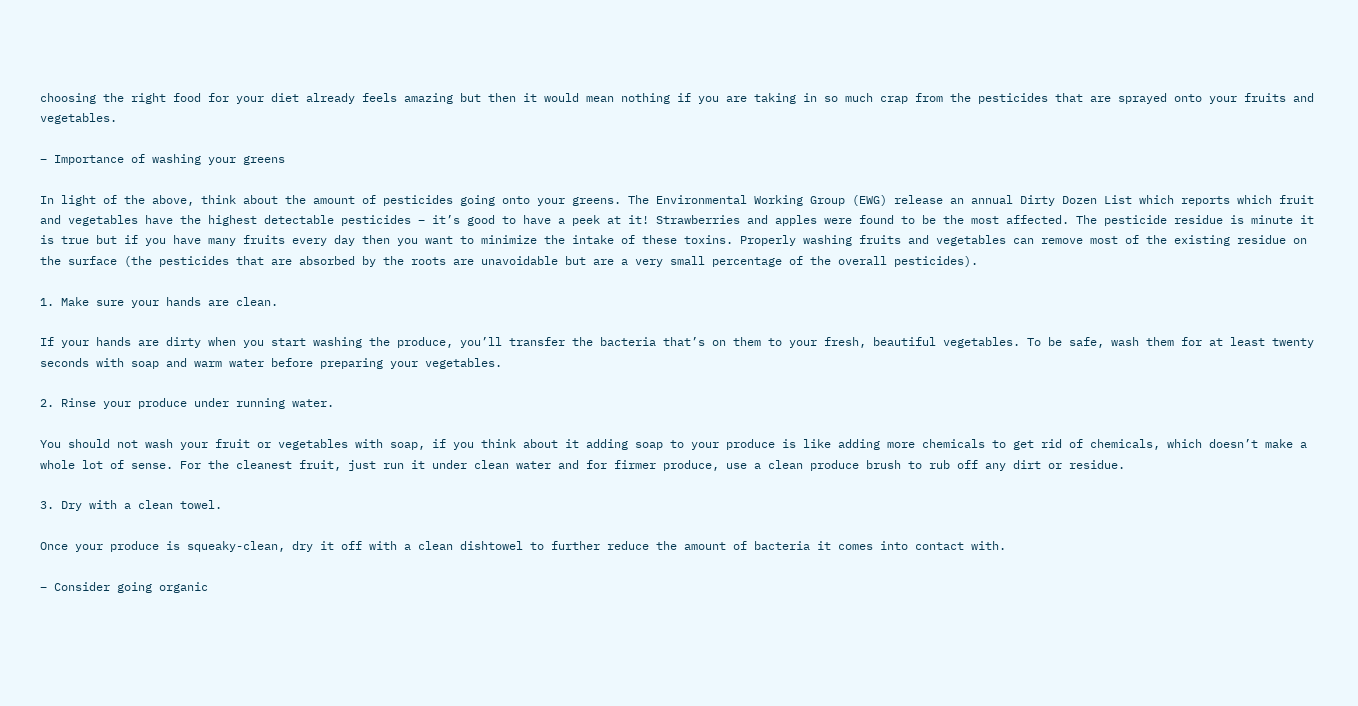choosing the right food for your diet already feels amazing but then it would mean nothing if you are taking in so much crap from the pesticides that are sprayed onto your fruits and vegetables.

– Importance of washing your greens

In light of the above, think about the amount of pesticides going onto your greens. The Environmental Working Group (EWG) release an annual Dirty Dozen List which reports which fruit and vegetables have the highest detectable pesticides – it’s good to have a peek at it! Strawberries and apples were found to be the most affected. The pesticide residue is minute it is true but if you have many fruits every day then you want to minimize the intake of these toxins. Properly washing fruits and vegetables can remove most of the existing residue on the surface (the pesticides that are absorbed by the roots are unavoidable but are a very small percentage of the overall pesticides).

1. Make sure your hands are clean.

If your hands are dirty when you start washing the produce, you’ll transfer the bacteria that’s on them to your fresh, beautiful vegetables. To be safe, wash them for at least twenty seconds with soap and warm water before preparing your vegetables.

2. Rinse your produce under running water.

You should not wash your fruit or vegetables with soap, if you think about it adding soap to your produce is like adding more chemicals to get rid of chemicals, which doesn’t make a whole lot of sense. For the cleanest fruit, just run it under clean water and for firmer produce, use a clean produce brush to rub off any dirt or residue.

3. Dry with a clean towel.

Once your produce is squeaky-clean, dry it off with a clean dishtowel to further reduce the amount of bacteria it comes into contact with.

– Consider going organic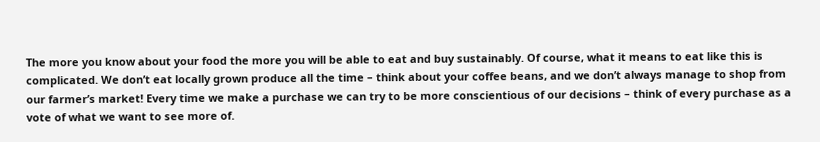The more you know about your food the more you will be able to eat and buy sustainably. Of course, what it means to eat like this is complicated. We don’t eat locally grown produce all the time – think about your coffee beans, and we don’t always manage to shop from our farmer’s market! Every time we make a purchase we can try to be more conscientious of our decisions – think of every purchase as a vote of what we want to see more of.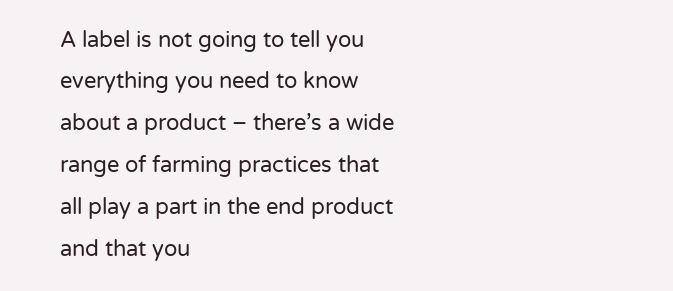A label is not going to tell you everything you need to know about a product – there’s a wide range of farming practices that all play a part in the end product and that you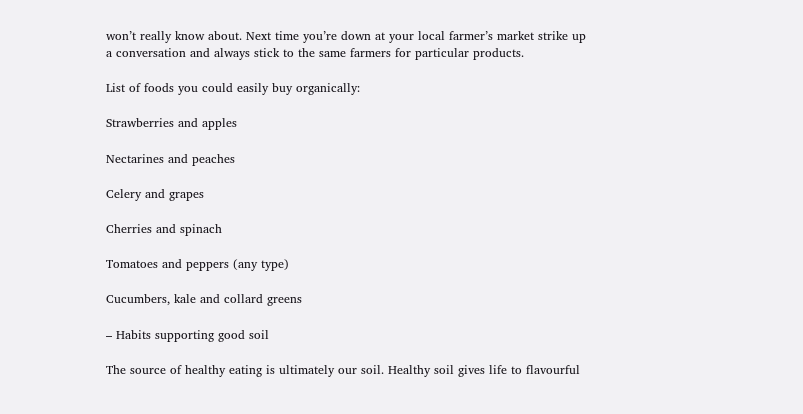won’t really know about. Next time you’re down at your local farmer’s market strike up a conversation and always stick to the same farmers for particular products.

List of foods you could easily buy organically:

Strawberries and apples

Nectarines and peaches

Celery and grapes

Cherries and spinach

Tomatoes and peppers (any type)

Cucumbers, kale and collard greens

– Habits supporting good soil

The source of healthy eating is ultimately our soil. Healthy soil gives life to flavourful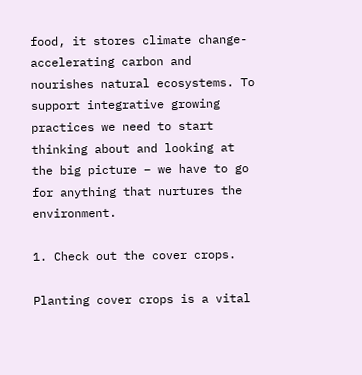food, it stores climate change-accelerating carbon and nourishes natural ecosystems. To support integrative growing practices we need to start thinking about and looking at the big picture – we have to go for anything that nurtures the environment.

1. Check out the cover crops.

Planting cover crops is a vital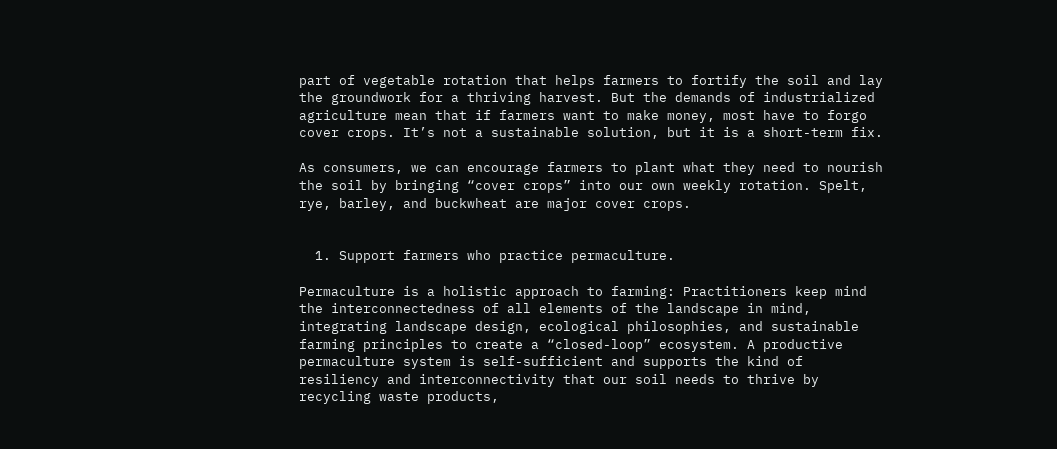part of vegetable rotation that helps farmers to fortify the soil and lay the groundwork for a thriving harvest. But the demands of industrialized agriculture mean that if farmers want to make money, most have to forgo cover crops. It’s not a sustainable solution, but it is a short-term fix.

As consumers, we can encourage farmers to plant what they need to nourish the soil by bringing “cover crops” into our own weekly rotation. Spelt, rye, barley, and buckwheat are major cover crops.


  1. Support farmers who practice permaculture.

Permaculture is a holistic approach to farming: Practitioners keep mind the interconnectedness of all elements of the landscape in mind, integrating landscape design, ecological philosophies, and sustainable farming principles to create a “closed-loop” ecosystem. A productive permaculture system is self-sufficient and supports the kind of resiliency and interconnectivity that our soil needs to thrive by recycling waste products,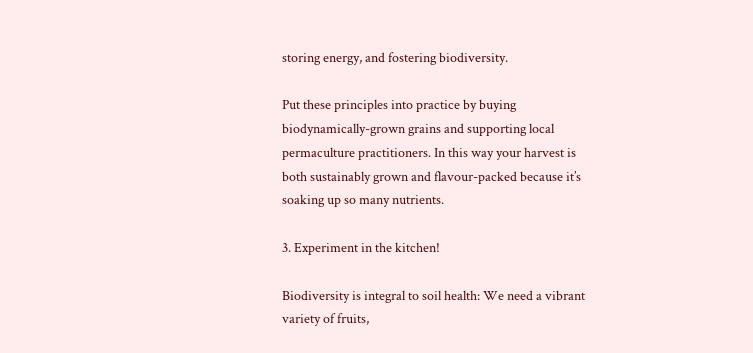storing energy, and fostering biodiversity.

Put these principles into practice by buying biodynamically-grown grains and supporting local permaculture practitioners. In this way your harvest is both sustainably grown and flavour-packed because it’s soaking up so many nutrients.

3. Experiment in the kitchen!

Biodiversity is integral to soil health: We need a vibrant variety of fruits,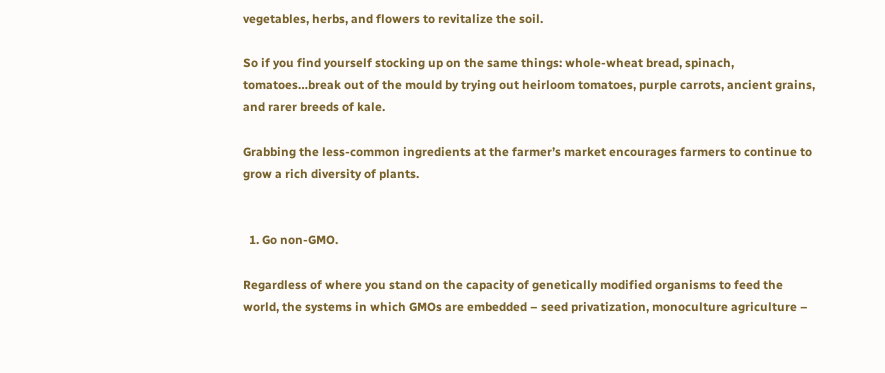vegetables, herbs, and flowers to revitalize the soil.

So if you find yourself stocking up on the same things: whole-wheat bread, spinach, tomatoes…break out of the mould by trying out heirloom tomatoes, purple carrots, ancient grains, and rarer breeds of kale.

Grabbing the less-common ingredients at the farmer’s market encourages farmers to continue to grow a rich diversity of plants.


  1. Go non-GMO.

Regardless of where you stand on the capacity of genetically modified organisms to feed the world, the systems in which GMOs are embedded – seed privatization, monoculture agriculture –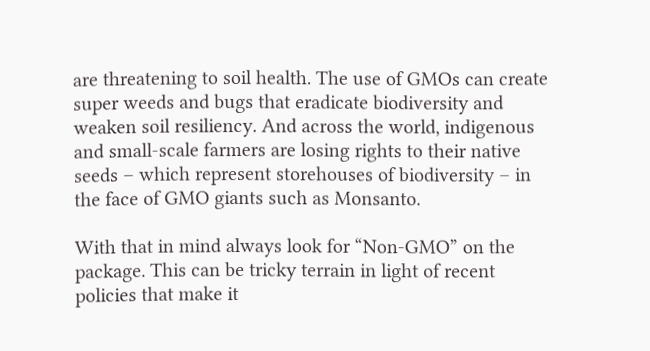are threatening to soil health. The use of GMOs can create super weeds and bugs that eradicate biodiversity and weaken soil resiliency. And across the world, indigenous and small-scale farmers are losing rights to their native seeds – which represent storehouses of biodiversity – in the face of GMO giants such as Monsanto.

With that in mind always look for “Non-GMO” on the package. This can be tricky terrain in light of recent policies that make it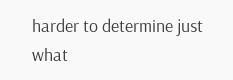harder to determine just what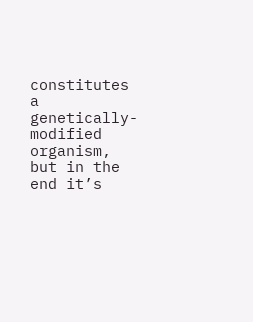constitutes a genetically-modified organism, but in the end it’s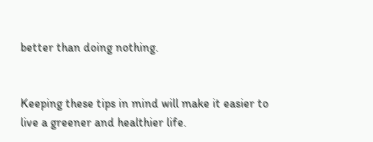better than doing nothing.


Keeping these tips in mind will make it easier to live a greener and healthier life.